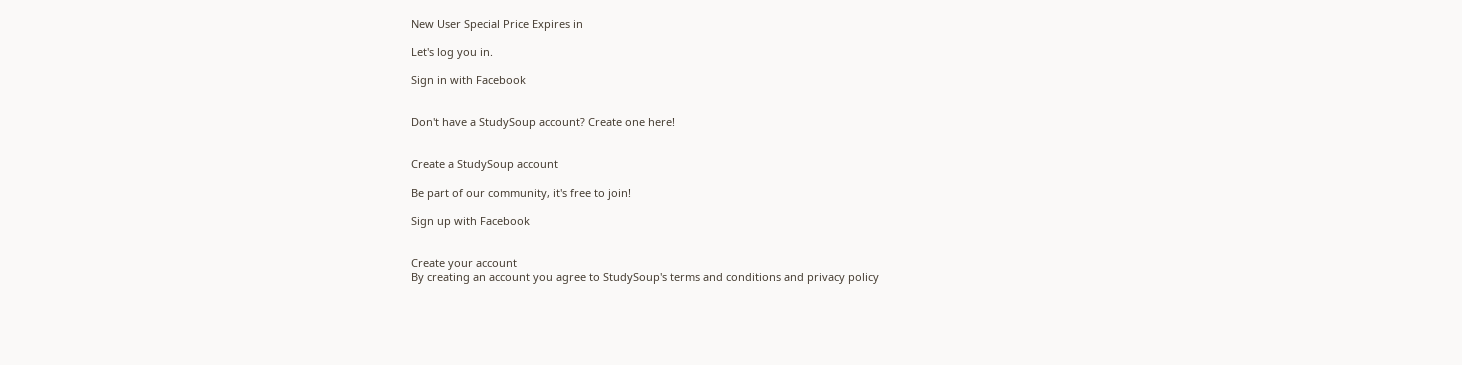New User Special Price Expires in

Let's log you in.

Sign in with Facebook


Don't have a StudySoup account? Create one here!


Create a StudySoup account

Be part of our community, it's free to join!

Sign up with Facebook


Create your account
By creating an account you agree to StudySoup's terms and conditions and privacy policy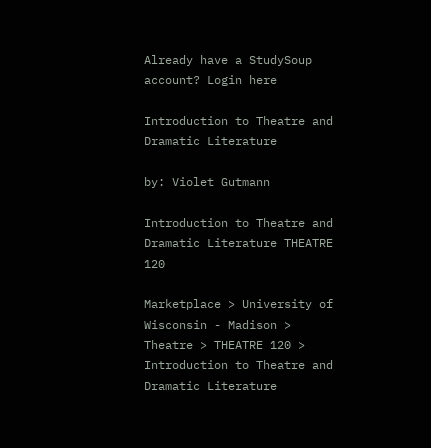Already have a StudySoup account? Login here

Introduction to Theatre and Dramatic Literature

by: Violet Gutmann

Introduction to Theatre and Dramatic Literature THEATRE 120

Marketplace > University of Wisconsin - Madison > Theatre > THEATRE 120 > Introduction to Theatre and Dramatic Literature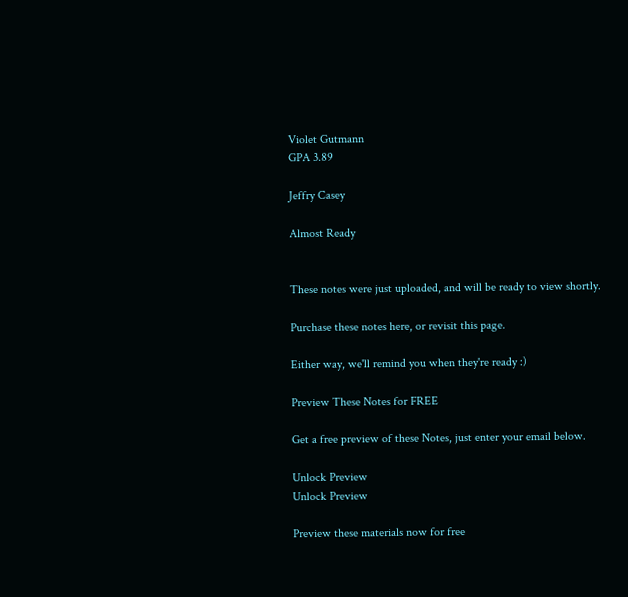Violet Gutmann
GPA 3.89

Jeffry Casey

Almost Ready


These notes were just uploaded, and will be ready to view shortly.

Purchase these notes here, or revisit this page.

Either way, we'll remind you when they're ready :)

Preview These Notes for FREE

Get a free preview of these Notes, just enter your email below.

Unlock Preview
Unlock Preview

Preview these materials now for free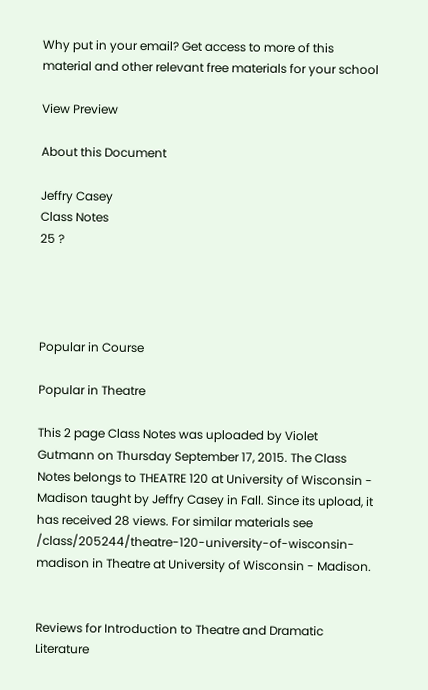Why put in your email? Get access to more of this material and other relevant free materials for your school

View Preview

About this Document

Jeffry Casey
Class Notes
25 ?




Popular in Course

Popular in Theatre

This 2 page Class Notes was uploaded by Violet Gutmann on Thursday September 17, 2015. The Class Notes belongs to THEATRE 120 at University of Wisconsin - Madison taught by Jeffry Casey in Fall. Since its upload, it has received 28 views. For similar materials see /class/205244/theatre-120-university-of-wisconsin-madison in Theatre at University of Wisconsin - Madison.


Reviews for Introduction to Theatre and Dramatic Literature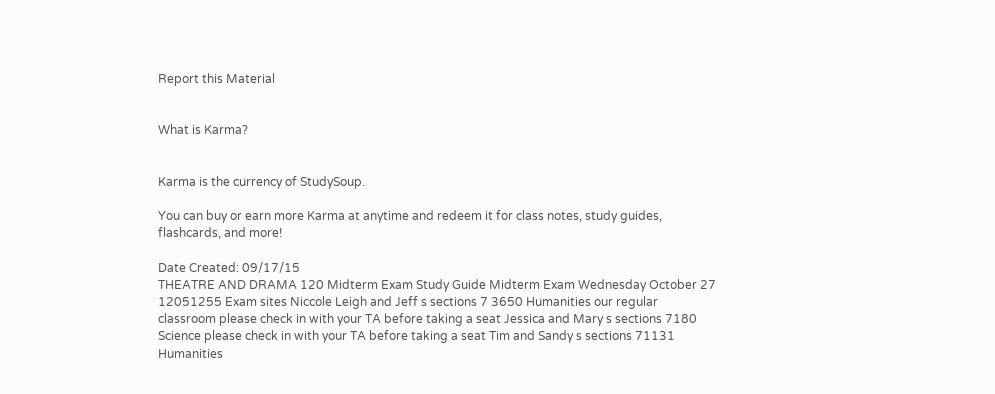Report this Material


What is Karma?


Karma is the currency of StudySoup.

You can buy or earn more Karma at anytime and redeem it for class notes, study guides, flashcards, and more!

Date Created: 09/17/15
THEATRE AND DRAMA 120 Midterm Exam Study Guide Midterm Exam Wednesday October 27 12051255 Exam sites Niccole Leigh and Jeff s sections 7 3650 Humanities our regular classroom please check in with your TA before taking a seat Jessica and Mary s sections 7180 Science please check in with your TA before taking a seat Tim and Sandy s sections 71131 Humanities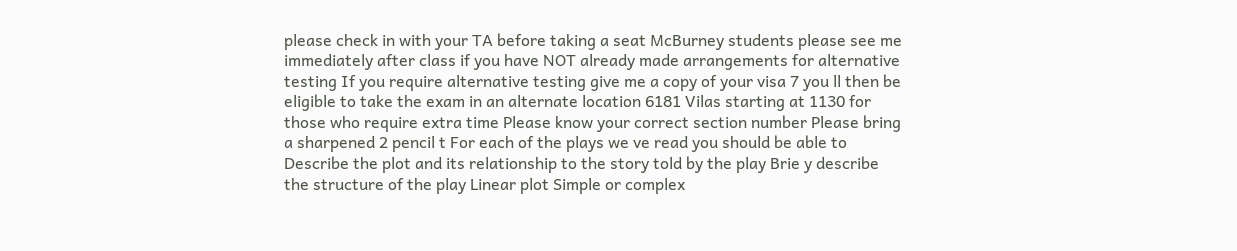please check in with your TA before taking a seat McBurney students please see me immediately after class if you have NOT already made arrangements for alternative testing If you require alternative testing give me a copy of your visa 7 you ll then be eligible to take the exam in an alternate location 6181 Vilas starting at 1130 for those who require extra time Please know your correct section number Please bring a sharpened 2 pencil t For each of the plays we ve read you should be able to Describe the plot and its relationship to the story told by the play Brie y describe the structure of the play Linear plot Simple or complex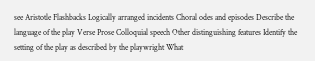see Aristotle Flashbacks Logically arranged incidents Choral odes and episodes Describe the language of the play Verse Prose Colloquial speech Other distinguishing features Identify the setting of the play as described by the playwright What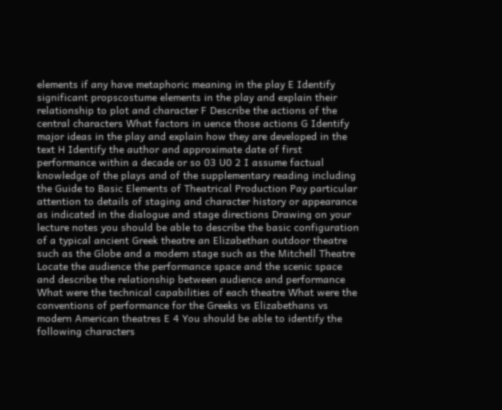elements if any have metaphoric meaning in the play E Identify significant propscostume elements in the play and explain their relationship to plot and character F Describe the actions of the central characters What factors in uence those actions G Identify major ideas in the play and explain how they are developed in the text H Identify the author and approximate date of first performance within a decade or so 03 U0 2 I assume factual knowledge of the plays and of the supplementary reading including the Guide to Basic Elements of Theatrical Production Pay particular attention to details of staging and character history or appearance as indicated in the dialogue and stage directions Drawing on your lecture notes you should be able to describe the basic configuration of a typical ancient Greek theatre an Elizabethan outdoor theatre such as the Globe and a modern stage such as the Mitchell Theatre Locate the audience the performance space and the scenic space and describe the relationship between audience and performance What were the technical capabilities of each theatre What were the conventions of performance for the Greeks vs Elizabethans vs modern American theatres E 4 You should be able to identify the following characters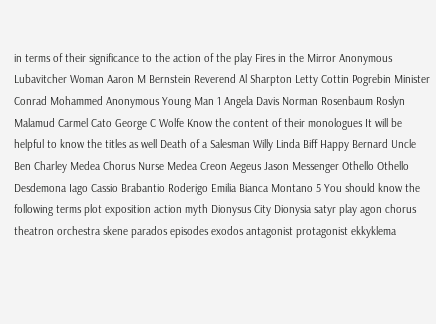in terms of their significance to the action of the play Fires in the Mirror Anonymous Lubavitcher Woman Aaron M Bernstein Reverend Al Sharpton Letty Cottin Pogrebin Minister Conrad Mohammed Anonymous Young Man 1 Angela Davis Norman Rosenbaum Roslyn Malamud Carmel Cato George C Wolfe Know the content of their monologues It will be helpful to know the titles as well Death of a Salesman Willy Linda Biff Happy Bernard Uncle Ben Charley Medea Chorus Nurse Medea Creon Aegeus Jason Messenger Othello Othello Desdemona Iago Cassio Brabantio Roderigo Emilia Bianca Montano 5 You should know the following terms plot exposition action myth Dionysus City Dionysia satyr play agon chorus theatron orchestra skene parados episodes exodos antagonist protagonist ekkyklema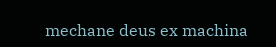mechane deus ex machina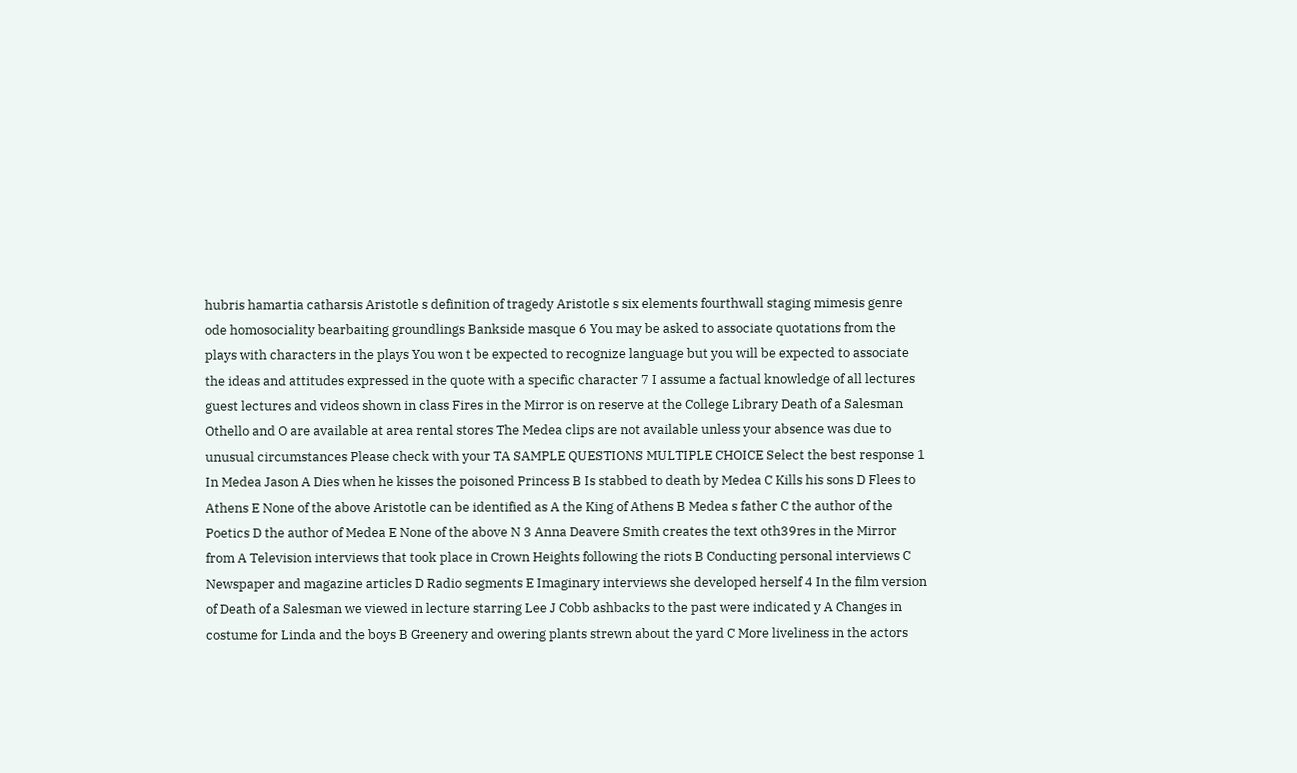hubris hamartia catharsis Aristotle s definition of tragedy Aristotle s six elements fourthwall staging mimesis genre ode homosociality bearbaiting groundlings Bankside masque 6 You may be asked to associate quotations from the plays with characters in the plays You won t be expected to recognize language but you will be expected to associate the ideas and attitudes expressed in the quote with a specific character 7 I assume a factual knowledge of all lectures guest lectures and videos shown in class Fires in the Mirror is on reserve at the College Library Death of a Salesman Othello and O are available at area rental stores The Medea clips are not available unless your absence was due to unusual circumstances Please check with your TA SAMPLE QUESTIONS MULTIPLE CHOICE Select the best response 1 In Medea Jason A Dies when he kisses the poisoned Princess B Is stabbed to death by Medea C Kills his sons D Flees to Athens E None of the above Aristotle can be identified as A the King of Athens B Medea s father C the author of the Poetics D the author of Medea E None of the above N 3 Anna Deavere Smith creates the text oth39res in the Mirror from A Television interviews that took place in Crown Heights following the riots B Conducting personal interviews C Newspaper and magazine articles D Radio segments E Imaginary interviews she developed herself 4 In the film version of Death of a Salesman we viewed in lecture starring Lee J Cobb ashbacks to the past were indicated y A Changes in costume for Linda and the boys B Greenery and owering plants strewn about the yard C More liveliness in the actors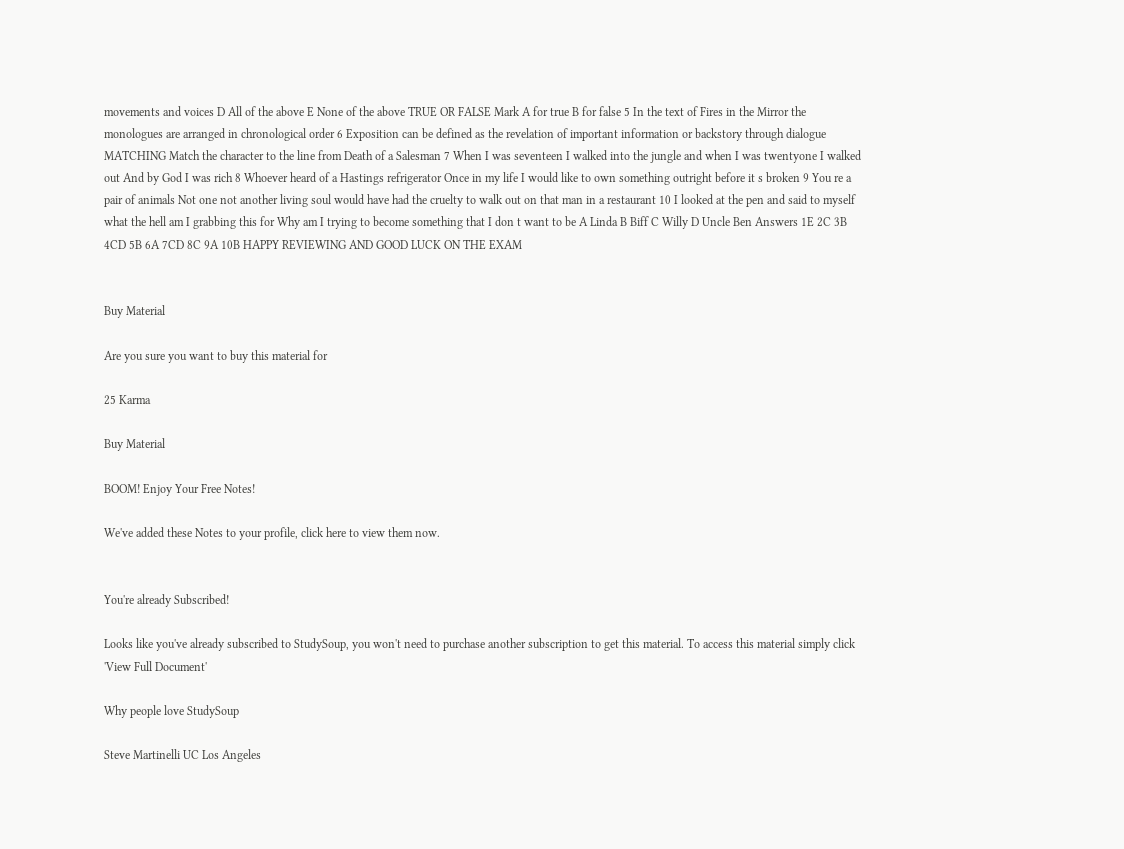movements and voices D All of the above E None of the above TRUE OR FALSE Mark A for true B for false 5 In the text of Fires in the Mirror the monologues are arranged in chronological order 6 Exposition can be defined as the revelation of important information or backstory through dialogue MATCHING Match the character to the line from Death of a Salesman 7 When I was seventeen I walked into the jungle and when I was twentyone I walked out And by God I was rich 8 Whoever heard of a Hastings refrigerator Once in my life I would like to own something outright before it s broken 9 You re a pair of animals Not one not another living soul would have had the cruelty to walk out on that man in a restaurant 10 I looked at the pen and said to myself what the hell am I grabbing this for Why am I trying to become something that I don t want to be A Linda B Biff C Willy D Uncle Ben Answers 1E 2C 3B 4CD 5B 6A 7CD 8C 9A 10B HAPPY REVIEWING AND GOOD LUCK ON THE EXAM


Buy Material

Are you sure you want to buy this material for

25 Karma

Buy Material

BOOM! Enjoy Your Free Notes!

We've added these Notes to your profile, click here to view them now.


You're already Subscribed!

Looks like you've already subscribed to StudySoup, you won't need to purchase another subscription to get this material. To access this material simply click 'View Full Document'

Why people love StudySoup

Steve Martinelli UC Los Angeles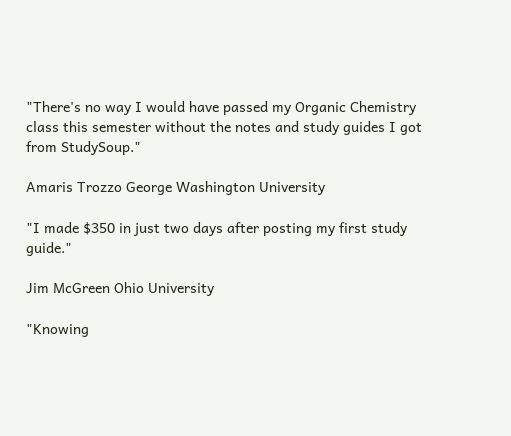"There's no way I would have passed my Organic Chemistry class this semester without the notes and study guides I got from StudySoup."

Amaris Trozzo George Washington University

"I made $350 in just two days after posting my first study guide."

Jim McGreen Ohio University

"Knowing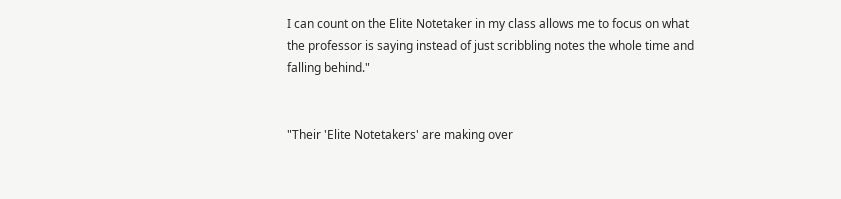I can count on the Elite Notetaker in my class allows me to focus on what the professor is saying instead of just scribbling notes the whole time and falling behind."


"Their 'Elite Notetakers' are making over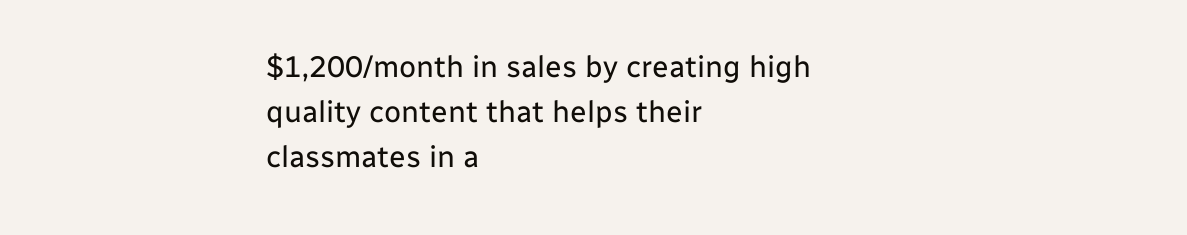$1,200/month in sales by creating high quality content that helps their classmates in a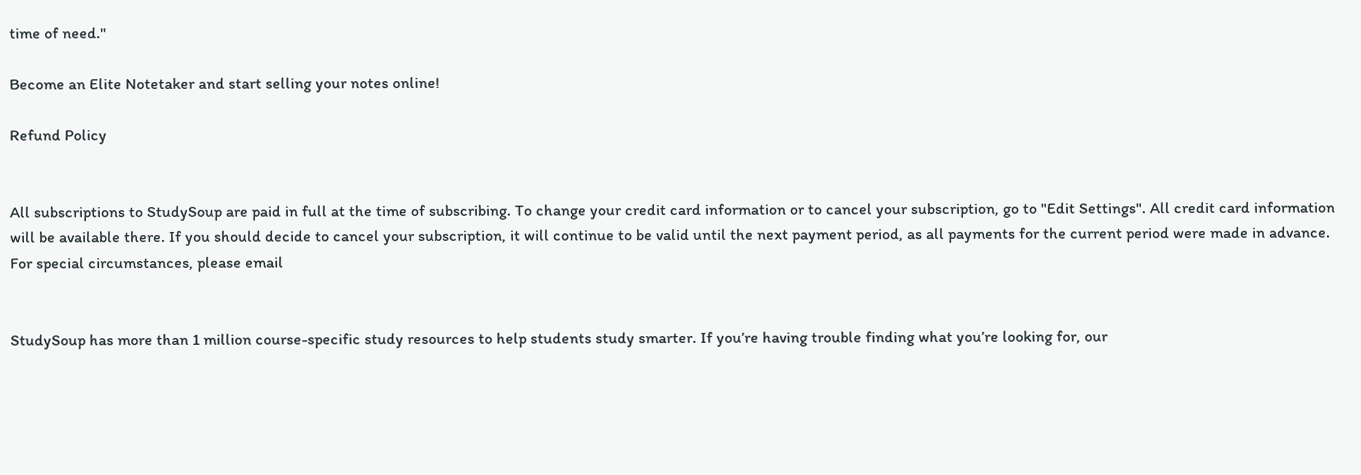time of need."

Become an Elite Notetaker and start selling your notes online!

Refund Policy


All subscriptions to StudySoup are paid in full at the time of subscribing. To change your credit card information or to cancel your subscription, go to "Edit Settings". All credit card information will be available there. If you should decide to cancel your subscription, it will continue to be valid until the next payment period, as all payments for the current period were made in advance. For special circumstances, please email


StudySoup has more than 1 million course-specific study resources to help students study smarter. If you’re having trouble finding what you’re looking for, our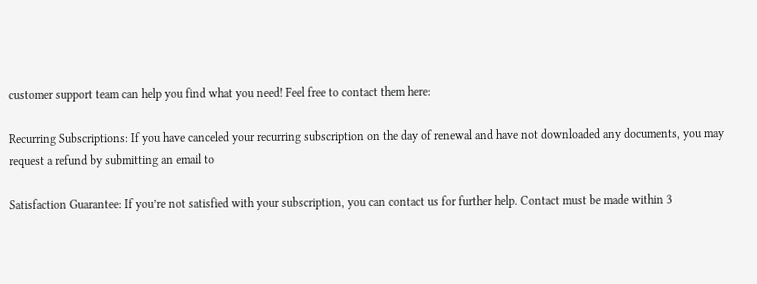customer support team can help you find what you need! Feel free to contact them here:

Recurring Subscriptions: If you have canceled your recurring subscription on the day of renewal and have not downloaded any documents, you may request a refund by submitting an email to

Satisfaction Guarantee: If you’re not satisfied with your subscription, you can contact us for further help. Contact must be made within 3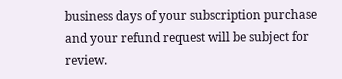business days of your subscription purchase and your refund request will be subject for review.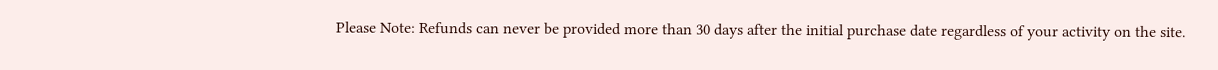Please Note: Refunds can never be provided more than 30 days after the initial purchase date regardless of your activity on the site.